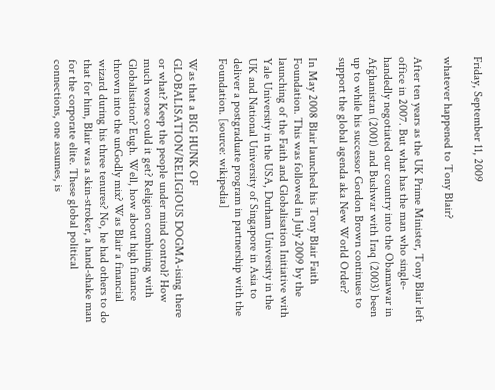Friday, September 11, 2009

whatever happened to Tony Blair?

After ten years as the UK Prime Minister, Tony Blair left office in 2007. But what has the man who single-handedly negotiated our country into the Obamawar in Afghanistan (2001) and Bushwar with Iraq (2003) been up to while his successor Gordon Brown continues to support the global agenda aka New World Order?

In May 2008 Blair launched his Tony Blair Faith Foundation. This was followed in July 2009 by the launching of the Faith and Globalisation Initiative with Yale University in the USA, Durham University in the UK and National University of Singapore in Asia to deliver a postgraduate program in partnership with the Foundation. [source: wikipedia]

Was that a BIG HUNK OF GLOBALISATION/RELIGIOUS DOGMA-ising there or what? Keep the people under mind control? How much worse could it get? Religion combining with Globalisation? Eugh. Well, how about high finance thrown into the unGodly mix? Was Blair a financial wizard during his three tenures? No, he had others to do that for him, Blair was a skin-stroker, a hand-shake man for the corporate elite. These global political connections, one assumes, is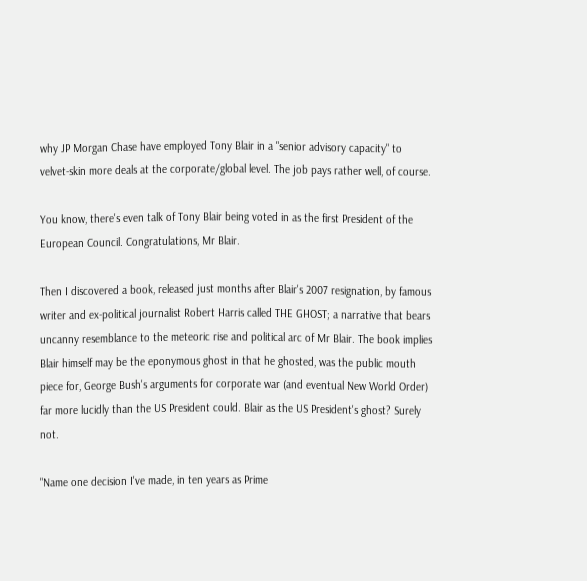why JP Morgan Chase have employed Tony Blair in a "senior advisory capacity" to velvet-skin more deals at the corporate/global level. The job pays rather well, of course.

You know, there's even talk of Tony Blair being voted in as the first President of the European Council. Congratulations, Mr Blair.

Then I discovered a book, released just months after Blair's 2007 resignation, by famous writer and ex-political journalist Robert Harris called THE GHOST; a narrative that bears uncanny resemblance to the meteoric rise and political arc of Mr Blair. The book implies Blair himself may be the eponymous ghost in that he ghosted, was the public mouth piece for, George Bush's arguments for corporate war (and eventual New World Order) far more lucidly than the US President could. Blair as the US President's ghost? Surely not.

"Name one decision I've made, in ten years as Prime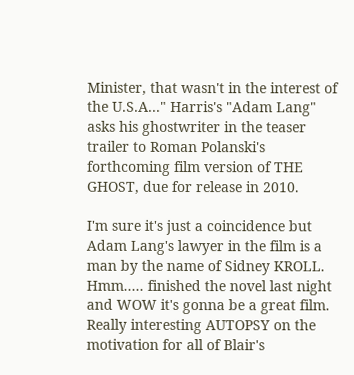Minister, that wasn't in the interest of the U.S.A..." Harris's "Adam Lang" asks his ghostwriter in the teaser trailer to Roman Polanski's forthcoming film version of THE GHOST, due for release in 2010.

I'm sure it's just a coincidence but Adam Lang's lawyer in the film is a man by the name of Sidney KROLL. Hmm..... finished the novel last night and WOW it's gonna be a great film. Really interesting AUTOPSY on the motivation for all of Blair's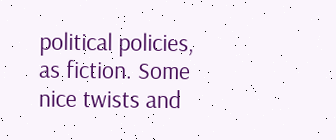political policies, as fiction. Some nice twists and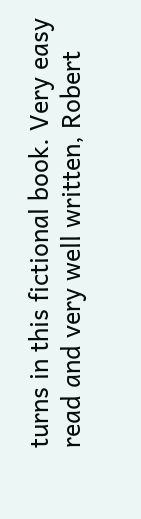turns in this fictional book. Very easy read and very well written, Robert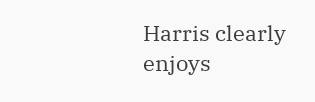Harris clearly enjoys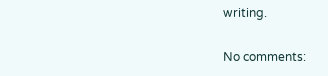writing.

No comments: